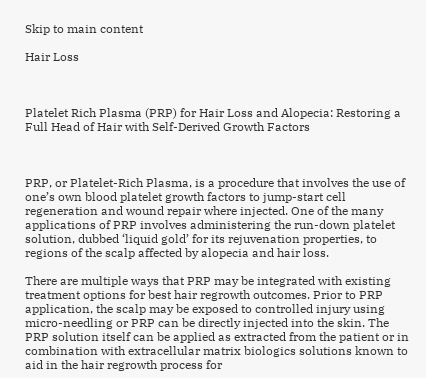Skip to main content

Hair Loss



Platelet Rich Plasma (PRP) for Hair Loss and Alopecia: Restoring a Full Head of Hair with Self-Derived Growth Factors



PRP, or Platelet-Rich Plasma, is a procedure that involves the use of one’s own blood platelet growth factors to jump-start cell regeneration and wound repair where injected. One of the many applications of PRP involves administering the run-down platelet solution, dubbed ‘liquid gold’ for its rejuvenation properties, to regions of the scalp affected by alopecia and hair loss.

There are multiple ways that PRP may be integrated with existing treatment options for best hair regrowth outcomes. Prior to PRP application, the scalp may be exposed to controlled injury using micro-needling or PRP can be directly injected into the skin. The PRP solution itself can be applied as extracted from the patient or in combination with extracellular matrix biologics solutions known to aid in the hair regrowth process for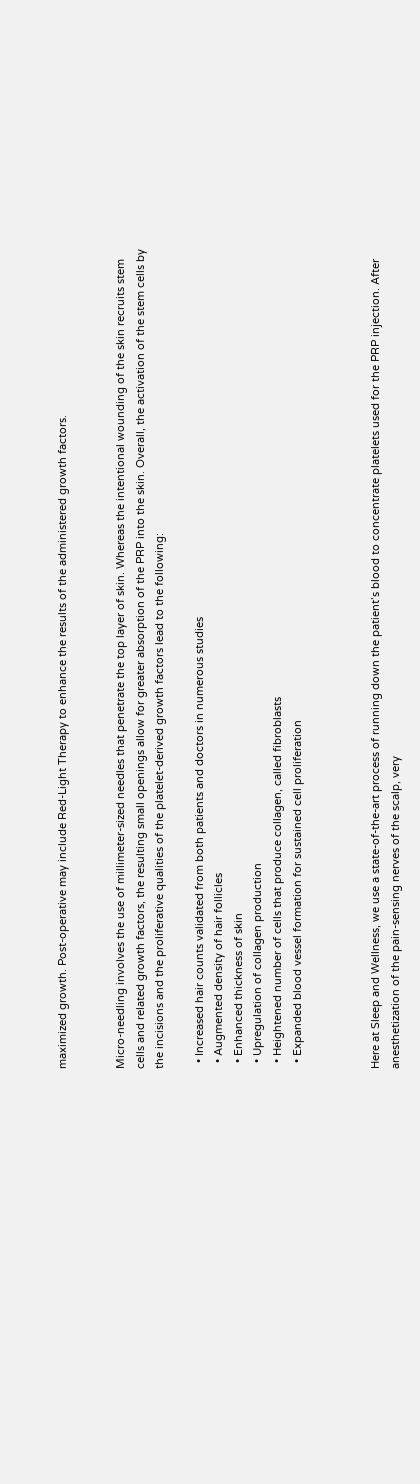maximized growth. Post-operative may include Red-Light Therapy to enhance the results of the administered growth factors.


Micro-needling involves the use of millimeter-sized needles that penetrate the top layer of skin. Whereas the intentional wounding of the skin recruits stem cells and related growth factors, the resulting small openings allow for greater absorption of the PRP into the skin. Overall, the activation of the stem cells by the incisions and the proliferative qualities of the platelet-derived growth factors lead to the following:

  • Increased hair counts validated from both patients and doctors in numerous studies
  • Augmented density of hair follicles
  • Enhanced thickness of skin
  • Upregulation of collagen production
  • Heightened number of cells that produce collagen, called fibroblasts
  • Expanded blood vessel formation for sustained cell proliferation



Here at Sleep and Wellness, we use a state-of-the-art process of running down the patient’s blood to concentrate platelets used for the PRP injection. After anesthetization of the pain-sensing nerves of the scalp, very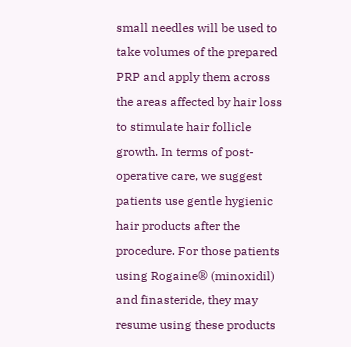small needles will be used to take volumes of the prepared PRP and apply them across the areas affected by hair loss to stimulate hair follicle growth. In terms of post-operative care, we suggest patients use gentle hygienic hair products after the procedure. For those patients using Rogaine® (minoxidil) and finasteride, they may resume using these products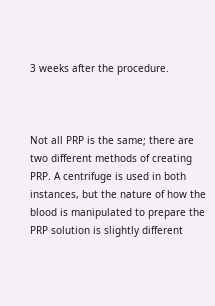3 weeks after the procedure.



Not all PRP is the same; there are two different methods of creating PRP. A centrifuge is used in both instances, but the nature of how the blood is manipulated to prepare the PRP solution is slightly different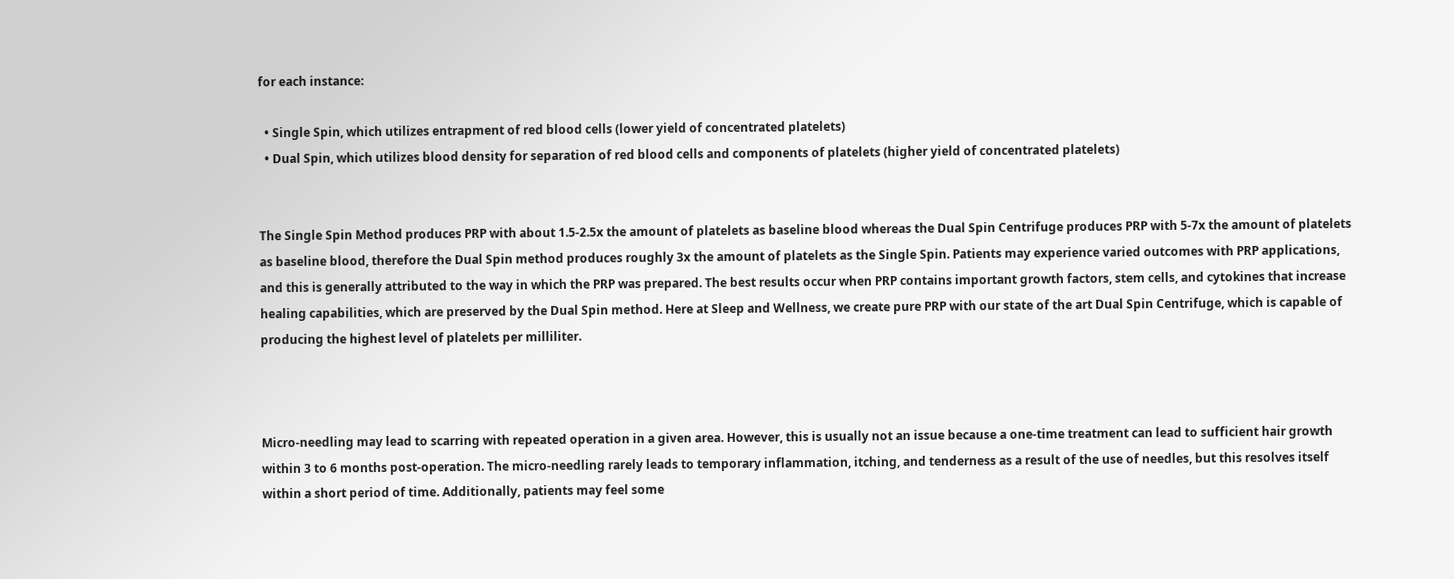for each instance:

  • Single Spin, which utilizes entrapment of red blood cells (lower yield of concentrated platelets)
  • Dual Spin, which utilizes blood density for separation of red blood cells and components of platelets (higher yield of concentrated platelets)


The Single Spin Method produces PRP with about 1.5-2.5x the amount of platelets as baseline blood whereas the Dual Spin Centrifuge produces PRP with 5-7x the amount of platelets as baseline blood, therefore the Dual Spin method produces roughly 3x the amount of platelets as the Single Spin. Patients may experience varied outcomes with PRP applications, and this is generally attributed to the way in which the PRP was prepared. The best results occur when PRP contains important growth factors, stem cells, and cytokines that increase healing capabilities, which are preserved by the Dual Spin method. Here at Sleep and Wellness, we create pure PRP with our state of the art Dual Spin Centrifuge, which is capable of producing the highest level of platelets per milliliter.



Micro-needling may lead to scarring with repeated operation in a given area. However, this is usually not an issue because a one-time treatment can lead to sufficient hair growth within 3 to 6 months post-operation. The micro-needling rarely leads to temporary inflammation, itching, and tenderness as a result of the use of needles, but this resolves itself within a short period of time. Additionally, patients may feel some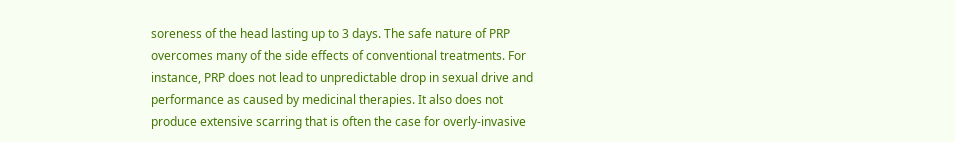soreness of the head lasting up to 3 days. The safe nature of PRP overcomes many of the side effects of conventional treatments. For instance, PRP does not lead to unpredictable drop in sexual drive and performance as caused by medicinal therapies. It also does not produce extensive scarring that is often the case for overly-invasive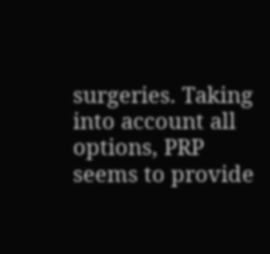surgeries. Taking into account all options, PRP seems to provide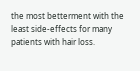the most betterment with the least side-effects for many patients with hair loss.